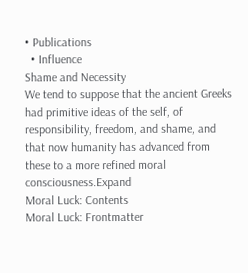• Publications
  • Influence
Shame and Necessity
We tend to suppose that the ancient Greeks had primitive ideas of the self, of responsibility, freedom, and shame, and that now humanity has advanced from these to a more refined moral consciousness.Expand
Moral Luck: Contents
Moral Luck: Frontmatter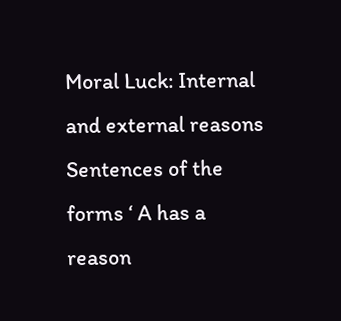Moral Luck: Internal and external reasons
Sentences of the forms ‘ A has a reason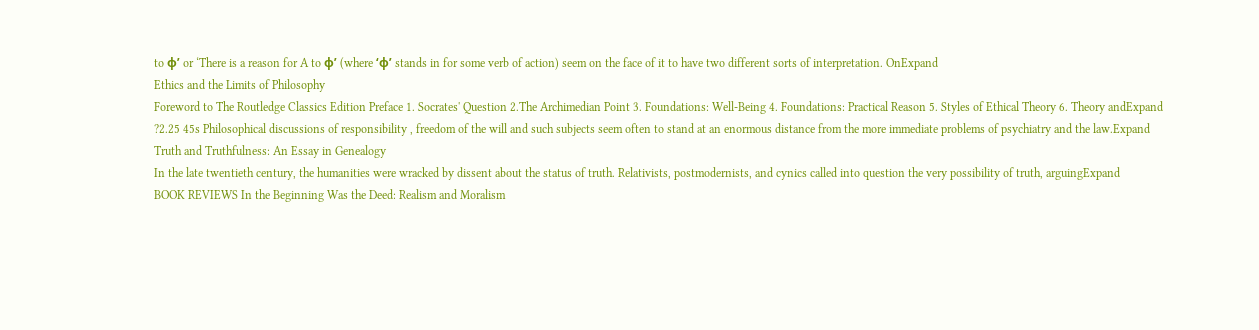to φ’ or ‘There is a reason for A to φ’ (where ‘φ’ stands in for some verb of action) seem on the face of it to have two different sorts of interpretation. OnExpand
Ethics and the Limits of Philosophy
Foreword to The Routledge Classics Edition Preface 1. Socrates' Question 2.The Archimedian Point 3. Foundations: Well-Being 4. Foundations: Practical Reason 5. Styles of Ethical Theory 6. Theory andExpand
?2.25 45s Philosophical discussions of responsibility , freedom of the will and such subjects seem often to stand at an enormous distance from the more immediate problems of psychiatry and the law.Expand
Truth and Truthfulness: An Essay in Genealogy
In the late twentieth century, the humanities were wracked by dissent about the status of truth. Relativists, postmodernists, and cynics called into question the very possibility of truth, arguingExpand
BOOK REVIEWS In the Beginning Was the Deed: Realism and Moralism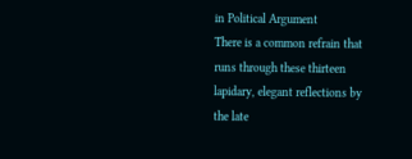in Political Argument
There is a common refrain that runs through these thirteen lapidary, elegant reflections by the late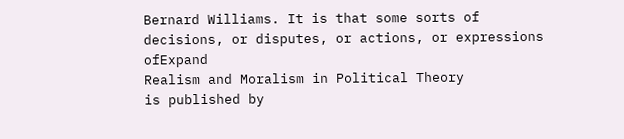Bernard Williams. It is that some sorts of decisions, or disputes, or actions, or expressions ofExpand
Realism and Moralism in Political Theory
is published by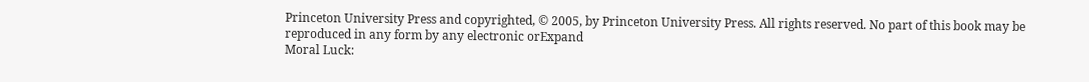Princeton University Press and copyrighted, © 2005, by Princeton University Press. All rights reserved. No part of this book may be reproduced in any form by any electronic orExpand
Moral Luck: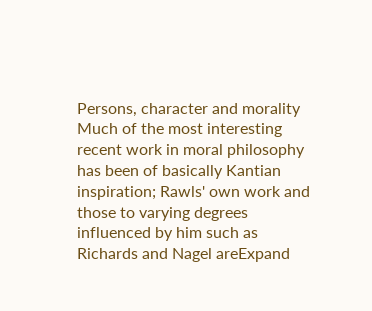Persons, character and morality
Much of the most interesting recent work in moral philosophy has been of basically Kantian inspiration; Rawls' own work and those to varying degrees influenced by him such as Richards and Nagel areExpand